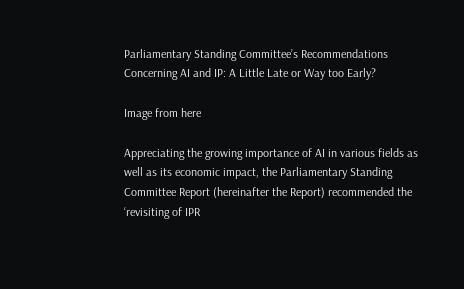Parliamentary Standing Committee’s Recommendations Concerning AI and IP: A Little Late or Way too Early?

Image from here

Appreciating the growing importance of AI in various fields as well as its economic impact, the Parliamentary Standing Committee Report (hereinafter the Report) recommended the ‘revisiting of IPR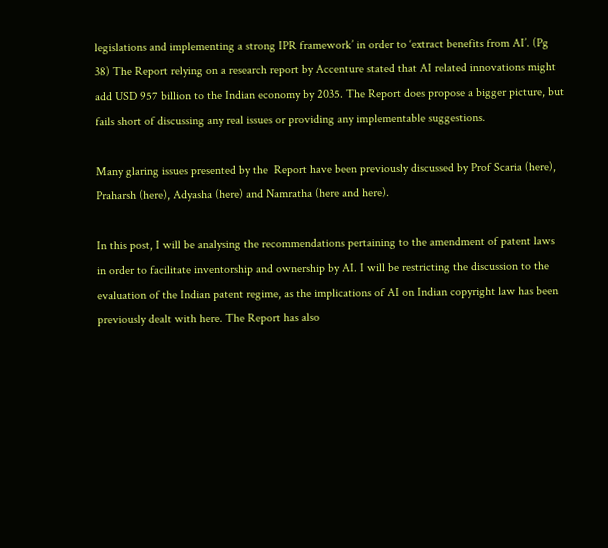legislations and implementing a strong IPR framework’ in order to ‘extract benefits from AI’. (Pg 38) The Report relying on a research report by Accenture stated that AI related innovations might add USD 957 billion to the Indian economy by 2035. The Report does propose a bigger picture, but fails short of discussing any real issues or providing any implementable suggestions.

Many glaring issues presented by the  Report have been previously discussed by Prof Scaria (here), Praharsh (here), Adyasha (here) and Namratha (here and here).

In this post, I will be analysing the recommendations pertaining to the amendment of patent laws in order to facilitate inventorship and ownership by AI. I will be restricting the discussion to the evaluation of the Indian patent regime, as the implications of AI on Indian copyright law has been previously dealt with here. The Report has also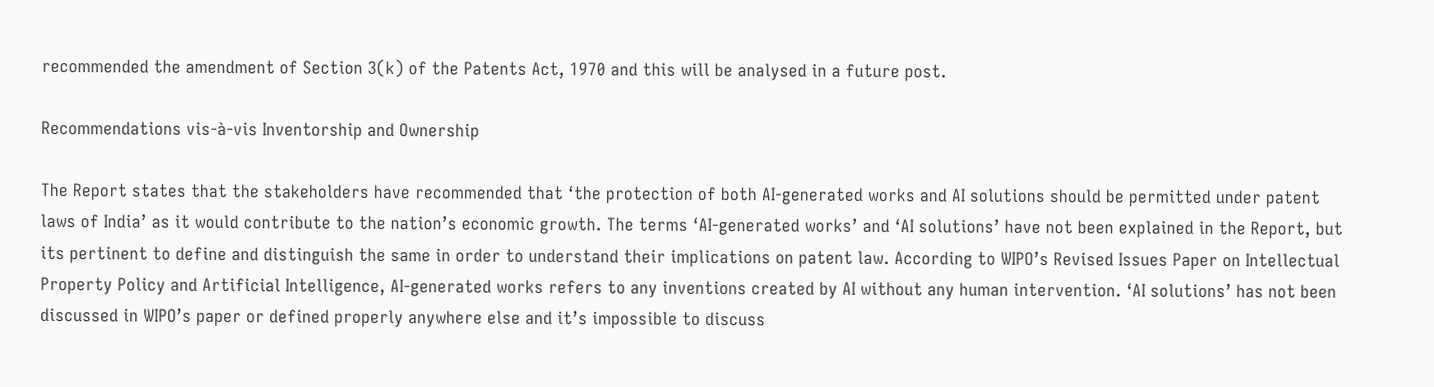recommended the amendment of Section 3(k) of the Patents Act, 1970 and this will be analysed in a future post.

Recommendations vis-à-vis Inventorship and Ownership

The Report states that the stakeholders have recommended that ‘the protection of both AI-generated works and AI solutions should be permitted under patent laws of India’ as it would contribute to the nation’s economic growth. The terms ‘AI-generated works’ and ‘AI solutions’ have not been explained in the Report, but its pertinent to define and distinguish the same in order to understand their implications on patent law. According to WIPO’s Revised Issues Paper on Intellectual Property Policy and Artificial Intelligence, AI-generated works refers to any inventions created by AI without any human intervention. ‘AI solutions’ has not been discussed in WIPO’s paper or defined properly anywhere else and it’s impossible to discuss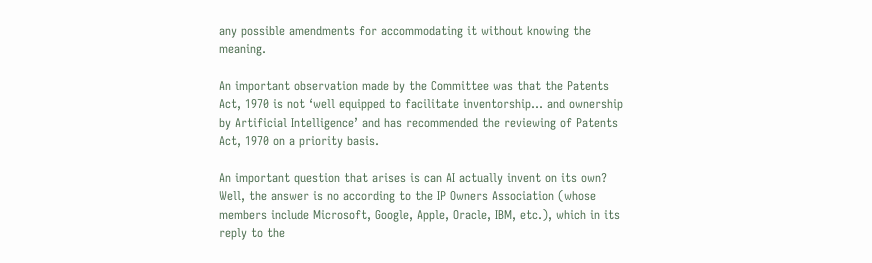any possible amendments for accommodating it without knowing the meaning.

An important observation made by the Committee was that the Patents Act, 1970 is not ‘well equipped to facilitate inventorship… and ownership by Artificial Intelligence’ and has recommended the reviewing of Patents Act, 1970 on a priority basis.

An important question that arises is can AI actually invent on its own? Well, the answer is no according to the IP Owners Association (whose members include Microsoft, Google, Apple, Oracle, IBM, etc.), which in its reply to the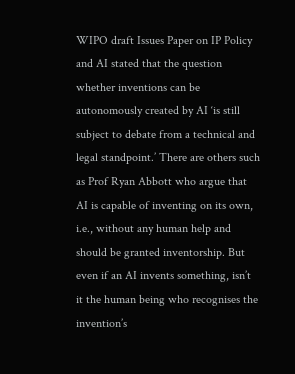WIPO draft Issues Paper on IP Policy and AI stated that the question whether inventions can be autonomously created by AI ‘is still subject to debate from a technical and legal standpoint.’ There are others such as Prof Ryan Abbott who argue that AI is capable of inventing on its own, i.e., without any human help and should be granted inventorship. But even if an AI invents something, isn’t it the human being who recognises the invention’s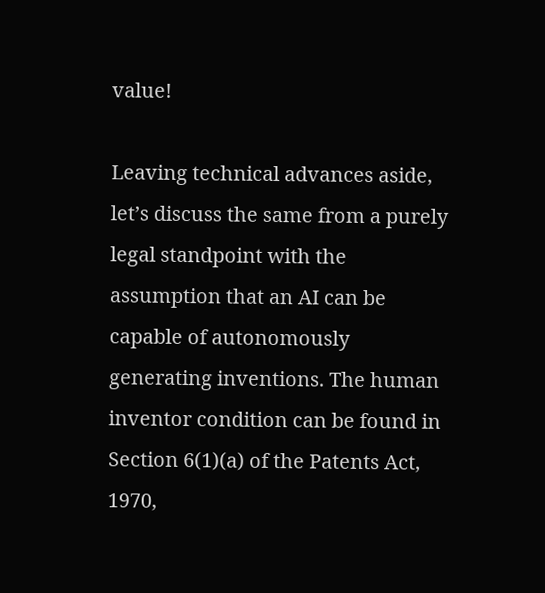value!

Leaving technical advances aside, let’s discuss the same from a purely legal standpoint with the assumption that an AI can be capable of autonomously generating inventions. The human inventor condition can be found in Section 6(1)(a) of the Patents Act, 1970,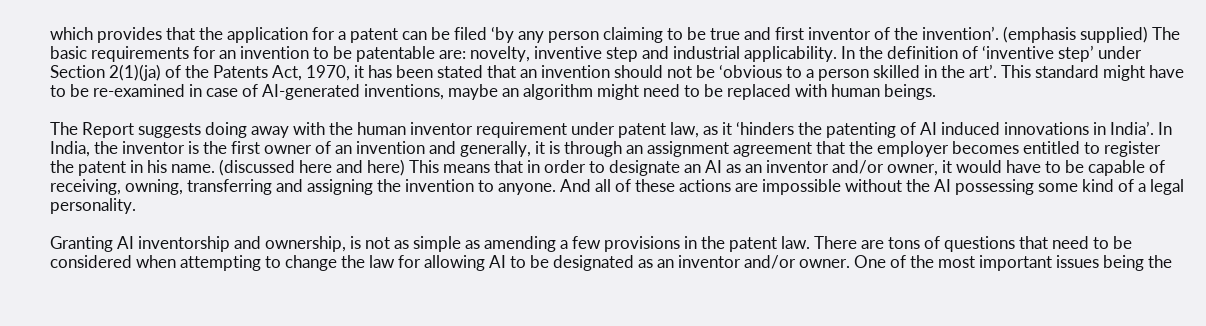which provides that the application for a patent can be filed ‘by any person claiming to be true and first inventor of the invention’. (emphasis supplied) The basic requirements for an invention to be patentable are: novelty, inventive step and industrial applicability. In the definition of ‘inventive step’ under Section 2(1)(ja) of the Patents Act, 1970, it has been stated that an invention should not be ‘obvious to a person skilled in the art’. This standard might have to be re-examined in case of AI-generated inventions, maybe an algorithm might need to be replaced with human beings.

The Report suggests doing away with the human inventor requirement under patent law, as it ‘hinders the patenting of AI induced innovations in India’. In India, the inventor is the first owner of an invention and generally, it is through an assignment agreement that the employer becomes entitled to register the patent in his name. (discussed here and here) This means that in order to designate an AI as an inventor and/or owner, it would have to be capable of receiving, owning, transferring and assigning the invention to anyone. And all of these actions are impossible without the AI possessing some kind of a legal personality.

Granting AI inventorship and ownership, is not as simple as amending a few provisions in the patent law. There are tons of questions that need to be considered when attempting to change the law for allowing AI to be designated as an inventor and/or owner. One of the most important issues being the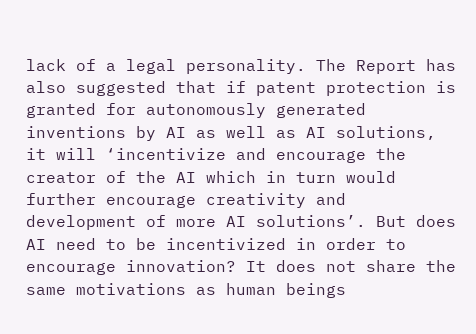lack of a legal personality. The Report has also suggested that if patent protection is granted for autonomously generated inventions by AI as well as AI solutions, it will ‘incentivize and encourage the creator of the AI which in turn would further encourage creativity and development of more AI solutions’. But does AI need to be incentivized in order to encourage innovation? It does not share the same motivations as human beings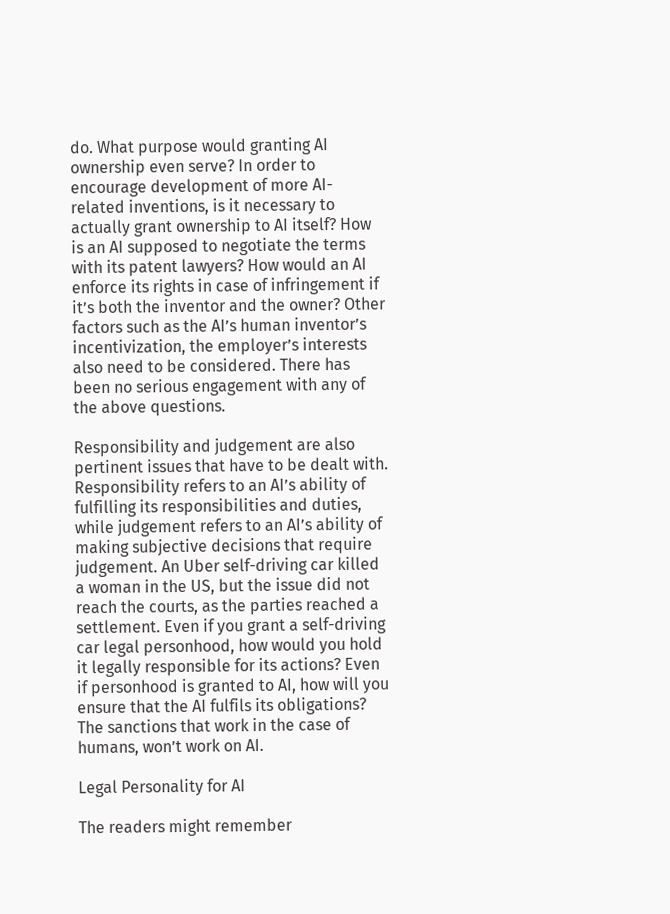do. What purpose would granting AI ownership even serve? In order to encourage development of more AI-related inventions, is it necessary to actually grant ownership to AI itself? How is an AI supposed to negotiate the terms with its patent lawyers? How would an AI enforce its rights in case of infringement if it’s both the inventor and the owner? Other factors such as the AI’s human inventor’s incentivization, the employer’s interests also need to be considered. There has been no serious engagement with any of the above questions.

Responsibility and judgement are also pertinent issues that have to be dealt with. Responsibility refers to an AI’s ability of fulfilling its responsibilities and duties, while judgement refers to an AI’s ability of making subjective decisions that require judgement. An Uber self-driving car killed a woman in the US, but the issue did not reach the courts, as the parties reached a settlement. Even if you grant a self-driving car legal personhood, how would you hold it legally responsible for its actions? Even if personhood is granted to AI, how will you ensure that the AI fulfils its obligations? The sanctions that work in the case of humans, won’t work on AI.

Legal Personality for AI

The readers might remember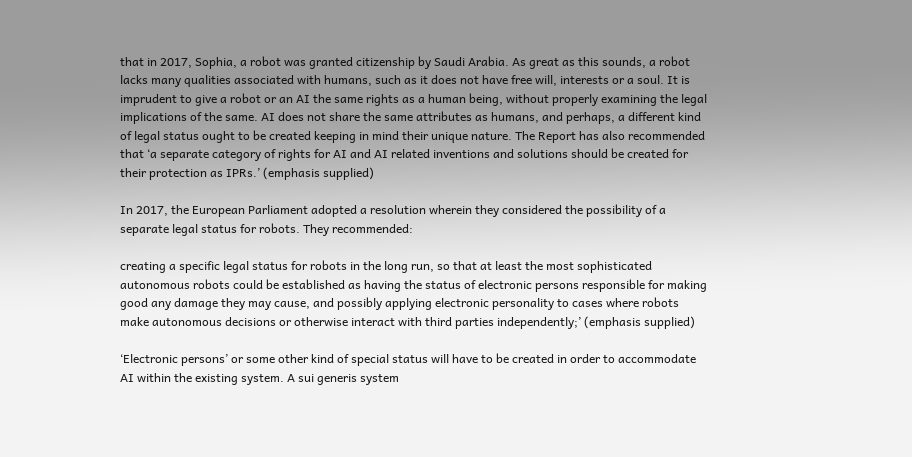that in 2017, Sophia, a robot was granted citizenship by Saudi Arabia. As great as this sounds, a robot lacks many qualities associated with humans, such as it does not have free will, interests or a soul. It is imprudent to give a robot or an AI the same rights as a human being, without properly examining the legal implications of the same. AI does not share the same attributes as humans, and perhaps, a different kind of legal status ought to be created keeping in mind their unique nature. The Report has also recommended that ‘a separate category of rights for AI and AI related inventions and solutions should be created for their protection as IPRs.’ (emphasis supplied)

In 2017, the European Parliament adopted a resolution wherein they considered the possibility of a separate legal status for robots. They recommended:

creating a specific legal status for robots in the long run, so that at least the most sophisticated autonomous robots could be established as having the status of electronic persons responsible for making good any damage they may cause, and possibly applying electronic personality to cases where robots make autonomous decisions or otherwise interact with third parties independently;’ (emphasis supplied)

‘Electronic persons’ or some other kind of special status will have to be created in order to accommodate AI within the existing system. A sui generis system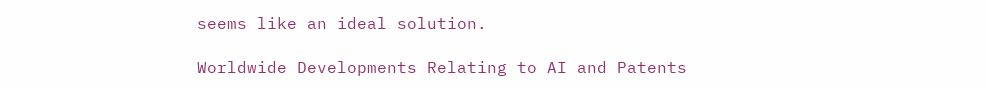seems like an ideal solution.

Worldwide Developments Relating to AI and Patents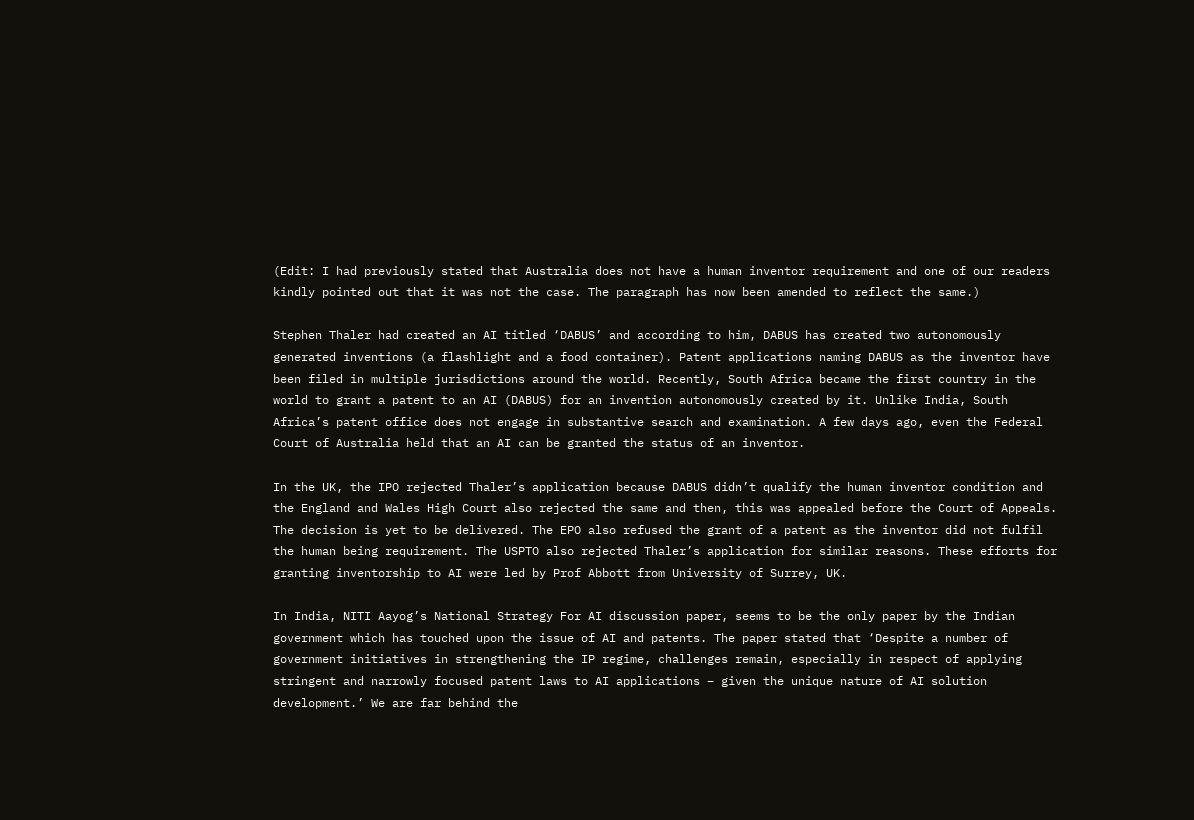(Edit: I had previously stated that Australia does not have a human inventor requirement and one of our readers kindly pointed out that it was not the case. The paragraph has now been amended to reflect the same.)

Stephen Thaler had created an AI titled ‘DABUS’ and according to him, DABUS has created two autonomously generated inventions (a flashlight and a food container). Patent applications naming DABUS as the inventor have been filed in multiple jurisdictions around the world. Recently, South Africa became the first country in the world to grant a patent to an AI (DABUS) for an invention autonomously created by it. Unlike India, South Africa’s patent office does not engage in substantive search and examination. A few days ago, even the Federal Court of Australia held that an AI can be granted the status of an inventor.

In the UK, the IPO rejected Thaler’s application because DABUS didn’t qualify the human inventor condition and the England and Wales High Court also rejected the same and then, this was appealed before the Court of Appeals. The decision is yet to be delivered. The EPO also refused the grant of a patent as the inventor did not fulfil the human being requirement. The USPTO also rejected Thaler’s application for similar reasons. These efforts for granting inventorship to AI were led by Prof Abbott from University of Surrey, UK.

In India, NITI Aayog’s National Strategy For AI discussion paper, seems to be the only paper by the Indian government which has touched upon the issue of AI and patents. The paper stated that ‘Despite a number of government initiatives in strengthening the IP regime, challenges remain, especially in respect of applying stringent and narrowly focused patent laws to AI applications – given the unique nature of AI solution development.’ We are far behind the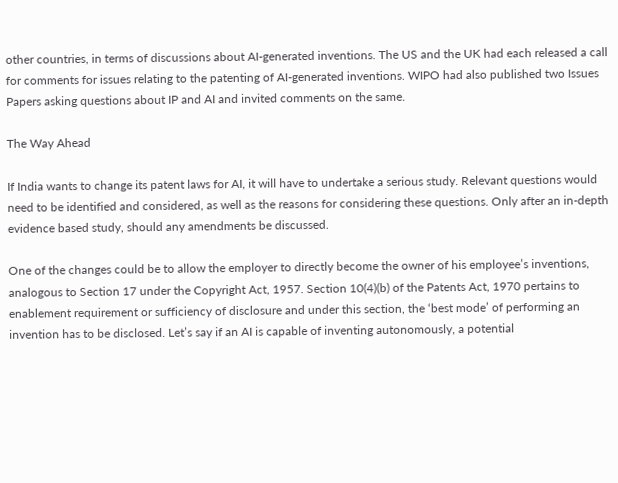other countries, in terms of discussions about AI-generated inventions. The US and the UK had each released a call for comments for issues relating to the patenting of AI-generated inventions. WIPO had also published two Issues Papers asking questions about IP and AI and invited comments on the same.

The Way Ahead

If India wants to change its patent laws for AI, it will have to undertake a serious study. Relevant questions would need to be identified and considered, as well as the reasons for considering these questions. Only after an in-depth evidence based study, should any amendments be discussed.

One of the changes could be to allow the employer to directly become the owner of his employee’s inventions, analogous to Section 17 under the Copyright Act, 1957. Section 10(4)(b) of the Patents Act, 1970 pertains to enablement requirement or sufficiency of disclosure and under this section, the ‘best mode’ of performing an invention has to be disclosed. Let’s say if an AI is capable of inventing autonomously, a potential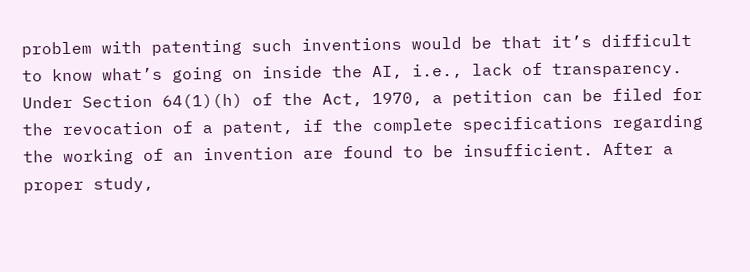problem with patenting such inventions would be that it’s difficult to know what’s going on inside the AI, i.e., lack of transparency. Under Section 64(1)(h) of the Act, 1970, a petition can be filed for the revocation of a patent, if the complete specifications regarding the working of an invention are found to be insufficient. After a proper study,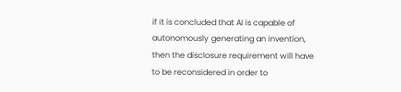if it is concluded that AI is capable of autonomously generating an invention, then the disclosure requirement will have to be reconsidered in order to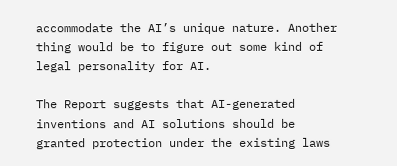accommodate the AI’s unique nature. Another thing would be to figure out some kind of legal personality for AI.

The Report suggests that AI-generated inventions and AI solutions should be granted protection under the existing laws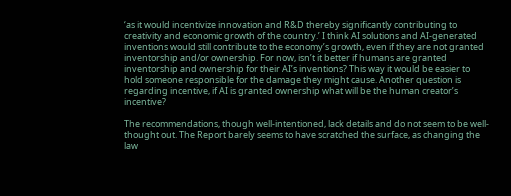‘as it would incentivize innovation and R&D thereby significantly contributing to creativity and economic growth of the country.’ I think AI solutions and AI-generated inventions would still contribute to the economy’s growth, even if they are not granted inventorship and/or ownership. For now, isn’t it better if humans are granted inventorship and ownership for their AI’s inventions? This way it would be easier to hold someone responsible for the damage they might cause. Another question is regarding incentive, if AI is granted ownership what will be the human creator’s incentive?

The recommendations, though well-intentioned, lack details and do not seem to be well-thought out. The Report barely seems to have scratched the surface, as changing the law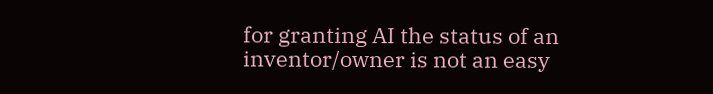for granting AI the status of an inventor/owner is not an easy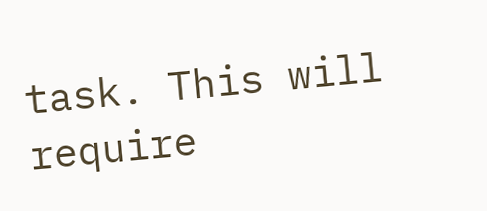task. This will require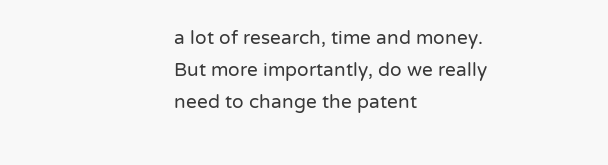a lot of research, time and money. But more importantly, do we really need to change the patent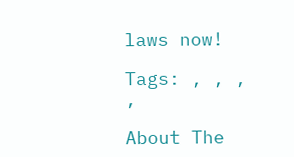laws now!

Tags: , , , ,

About The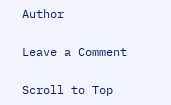Author

Leave a Comment

Scroll to Top